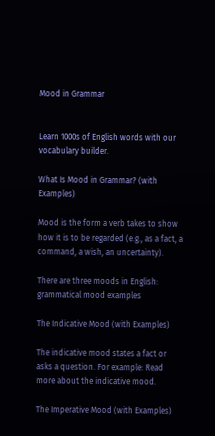Mood in Grammar


Learn 1000s of English words with our vocabulary builder.

What Is Mood in Grammar? (with Examples)

Mood is the form a verb takes to show how it is to be regarded (e.g., as a fact, a command, a wish, an uncertainty).

There are three moods in English: grammatical mood examples

The Indicative Mood (with Examples)

The indicative mood states a fact or asks a question. For example: Read more about the indicative mood.

The Imperative Mood (with Examples)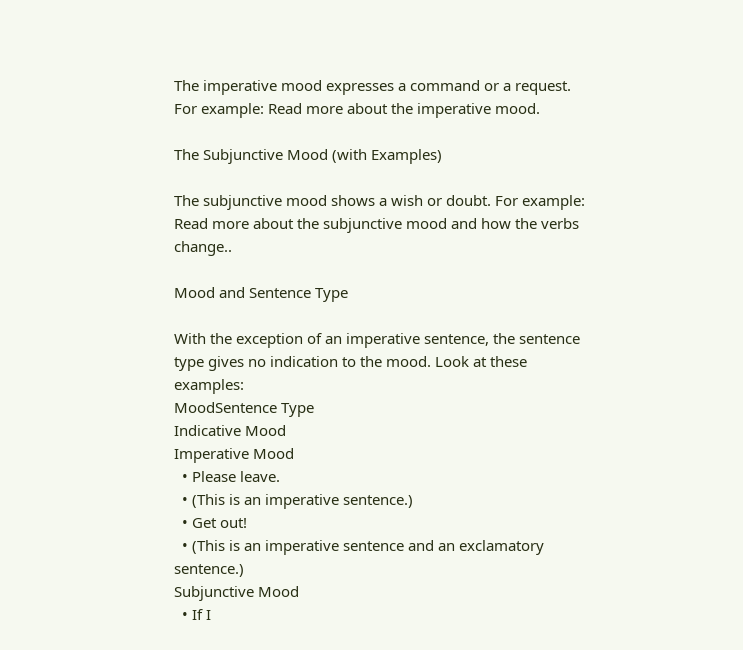The imperative mood expresses a command or a request. For example: Read more about the imperative mood.

The Subjunctive Mood (with Examples)

The subjunctive mood shows a wish or doubt. For example: Read more about the subjunctive mood and how the verbs change..

Mood and Sentence Type

With the exception of an imperative sentence, the sentence type gives no indication to the mood. Look at these examples:
MoodSentence Type
Indicative Mood
Imperative Mood
  • Please leave.
  • (This is an imperative sentence.)
  • Get out!
  • (This is an imperative sentence and an exclamatory sentence.)
Subjunctive Mood
  • If I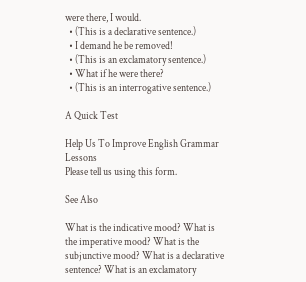were there, I would.
  • (This is a declarative sentence.)
  • I demand he be removed!
  • (This is an exclamatory sentence.)
  • What if he were there?
  • (This is an interrogative sentence.)

A Quick Test

Help Us To Improve English Grammar Lessons
Please tell us using this form.

See Also

What is the indicative mood? What is the imperative mood? What is the subjunctive mood? What is a declarative sentence? What is an exclamatory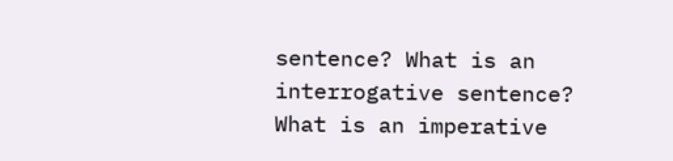sentence? What is an interrogative sentence? What is an imperative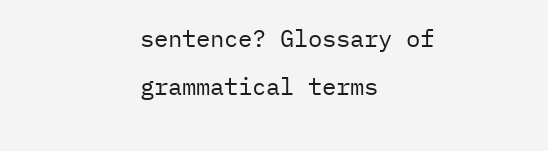sentence? Glossary of grammatical terms